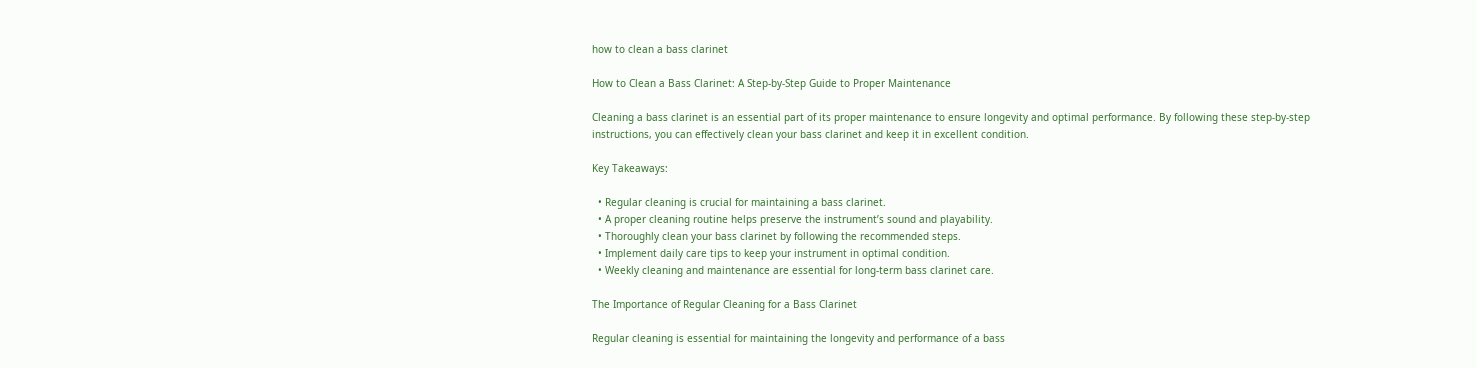how to clean a bass clarinet

How to Clean a Bass Clarinet: A Step-by-Step Guide to Proper Maintenance

Cleaning a bass clarinet is an essential part of its proper maintenance to ensure longevity and optimal performance. By following these step-by-step instructions, you can effectively clean your bass clarinet and keep it in excellent condition.

Key Takeaways:

  • Regular cleaning is crucial for maintaining a bass clarinet.
  • A proper cleaning routine helps preserve the instrument’s sound and playability.
  • Thoroughly clean your bass clarinet by following the recommended steps.
  • Implement daily care tips to keep your instrument in optimal condition.
  • Weekly cleaning and maintenance are essential for long-term bass clarinet care.

The Importance of Regular Cleaning for a Bass Clarinet

Regular cleaning is essential for maintaining the longevity and performance of a bass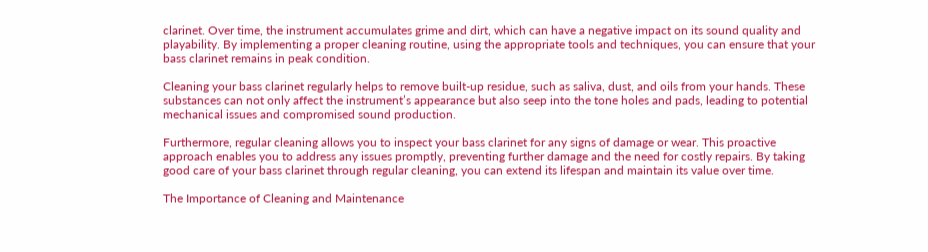clarinet. Over time, the instrument accumulates grime and dirt, which can have a negative impact on its sound quality and playability. By implementing a proper cleaning routine, using the appropriate tools and techniques, you can ensure that your bass clarinet remains in peak condition.

Cleaning your bass clarinet regularly helps to remove built-up residue, such as saliva, dust, and oils from your hands. These substances can not only affect the instrument’s appearance but also seep into the tone holes and pads, leading to potential mechanical issues and compromised sound production.

Furthermore, regular cleaning allows you to inspect your bass clarinet for any signs of damage or wear. This proactive approach enables you to address any issues promptly, preventing further damage and the need for costly repairs. By taking good care of your bass clarinet through regular cleaning, you can extend its lifespan and maintain its value over time.

The Importance of Cleaning and Maintenance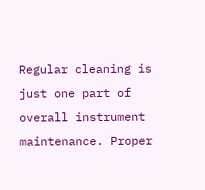Regular cleaning is just one part of overall instrument maintenance. Proper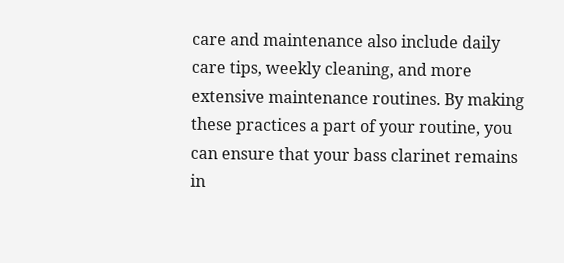care and maintenance also include daily care tips, weekly cleaning, and more extensive maintenance routines. By making these practices a part of your routine, you can ensure that your bass clarinet remains in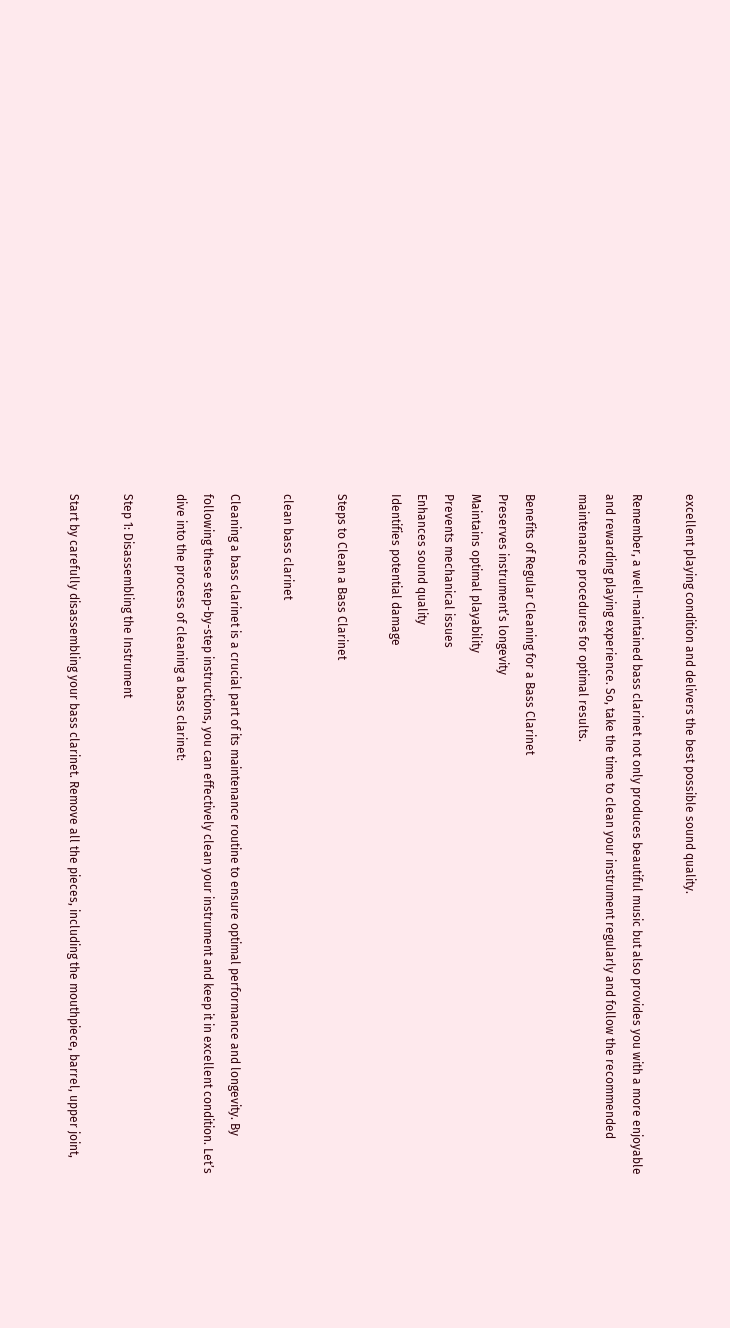excellent playing condition and delivers the best possible sound quality.

Remember, a well-maintained bass clarinet not only produces beautiful music but also provides you with a more enjoyable and rewarding playing experience. So, take the time to clean your instrument regularly and follow the recommended maintenance procedures for optimal results.

Benefits of Regular Cleaning for a Bass Clarinet
Preserves instrument’s longevity
Maintains optimal playability
Prevents mechanical issues
Enhances sound quality
Identifies potential damage

Steps to Clean a Bass Clarinet

clean bass clarinet

Cleaning a bass clarinet is a crucial part of its maintenance routine to ensure optimal performance and longevity. By following these step-by-step instructions, you can effectively clean your instrument and keep it in excellent condition. Let’s dive into the process of cleaning a bass clarinet:

Step 1: Disassembling the Instrument

Start by carefully disassembling your bass clarinet. Remove all the pieces, including the mouthpiece, barrel, upper joint,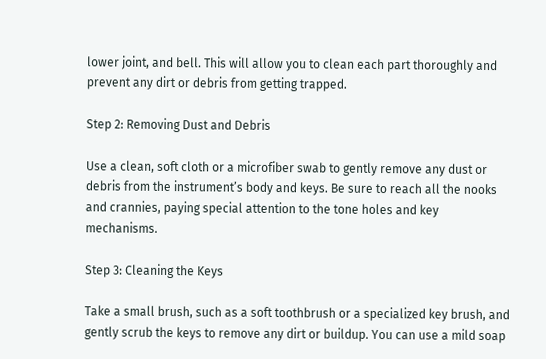lower joint, and bell. This will allow you to clean each part thoroughly and prevent any dirt or debris from getting trapped.

Step 2: Removing Dust and Debris

Use a clean, soft cloth or a microfiber swab to gently remove any dust or debris from the instrument’s body and keys. Be sure to reach all the nooks and crannies, paying special attention to the tone holes and key mechanisms.

Step 3: Cleaning the Keys

Take a small brush, such as a soft toothbrush or a specialized key brush, and gently scrub the keys to remove any dirt or buildup. You can use a mild soap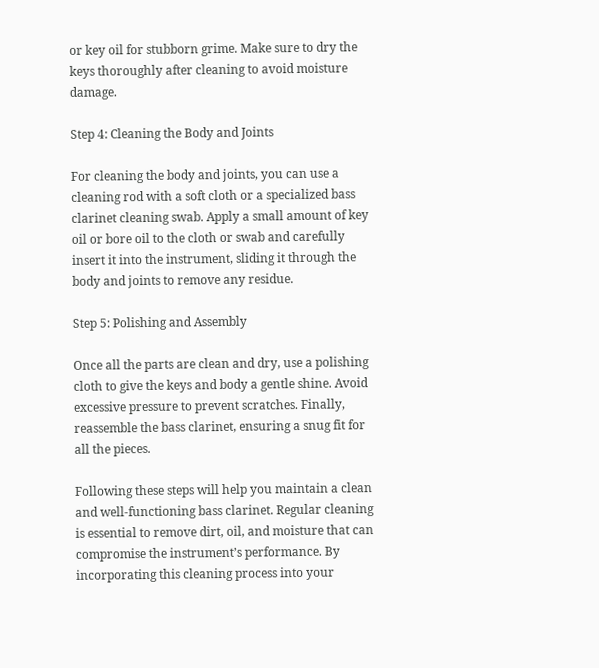or key oil for stubborn grime. Make sure to dry the keys thoroughly after cleaning to avoid moisture damage.

Step 4: Cleaning the Body and Joints

For cleaning the body and joints, you can use a cleaning rod with a soft cloth or a specialized bass clarinet cleaning swab. Apply a small amount of key oil or bore oil to the cloth or swab and carefully insert it into the instrument, sliding it through the body and joints to remove any residue.

Step 5: Polishing and Assembly

Once all the parts are clean and dry, use a polishing cloth to give the keys and body a gentle shine. Avoid excessive pressure to prevent scratches. Finally, reassemble the bass clarinet, ensuring a snug fit for all the pieces.

Following these steps will help you maintain a clean and well-functioning bass clarinet. Regular cleaning is essential to remove dirt, oil, and moisture that can compromise the instrument’s performance. By incorporating this cleaning process into your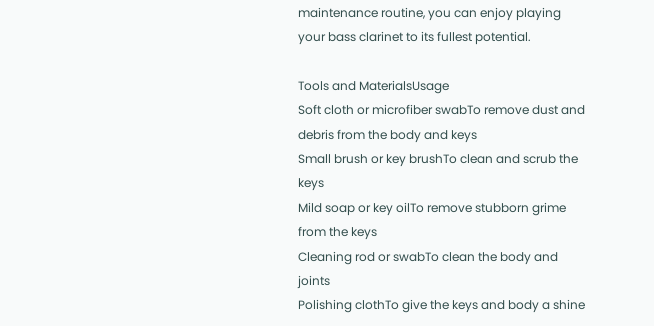maintenance routine, you can enjoy playing your bass clarinet to its fullest potential.

Tools and MaterialsUsage
Soft cloth or microfiber swabTo remove dust and debris from the body and keys
Small brush or key brushTo clean and scrub the keys
Mild soap or key oilTo remove stubborn grime from the keys
Cleaning rod or swabTo clean the body and joints
Polishing clothTo give the keys and body a shine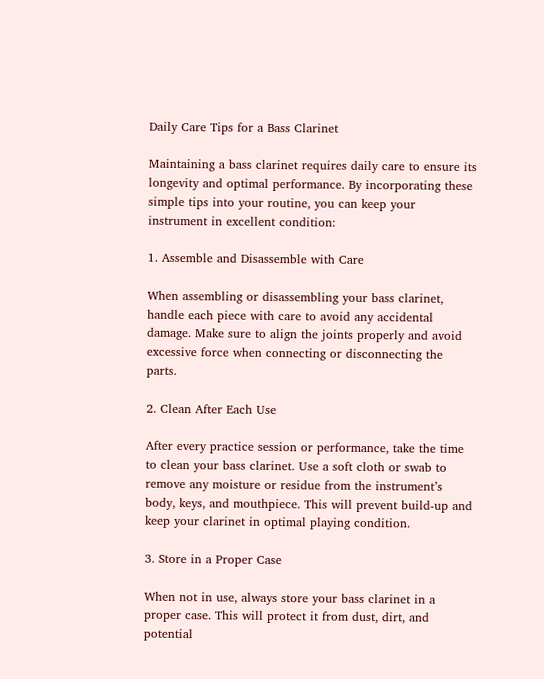Daily Care Tips for a Bass Clarinet

Maintaining a bass clarinet requires daily care to ensure its longevity and optimal performance. By incorporating these simple tips into your routine, you can keep your instrument in excellent condition:

1. Assemble and Disassemble with Care

When assembling or disassembling your bass clarinet, handle each piece with care to avoid any accidental damage. Make sure to align the joints properly and avoid excessive force when connecting or disconnecting the parts.

2. Clean After Each Use

After every practice session or performance, take the time to clean your bass clarinet. Use a soft cloth or swab to remove any moisture or residue from the instrument’s body, keys, and mouthpiece. This will prevent build-up and keep your clarinet in optimal playing condition.

3. Store in a Proper Case

When not in use, always store your bass clarinet in a proper case. This will protect it from dust, dirt, and potential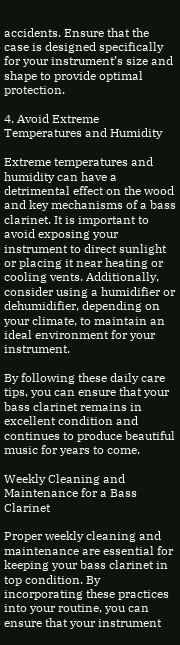accidents. Ensure that the case is designed specifically for your instrument’s size and shape to provide optimal protection.

4. Avoid Extreme Temperatures and Humidity

Extreme temperatures and humidity can have a detrimental effect on the wood and key mechanisms of a bass clarinet. It is important to avoid exposing your instrument to direct sunlight or placing it near heating or cooling vents. Additionally, consider using a humidifier or dehumidifier, depending on your climate, to maintain an ideal environment for your instrument.

By following these daily care tips, you can ensure that your bass clarinet remains in excellent condition and continues to produce beautiful music for years to come.

Weekly Cleaning and Maintenance for a Bass Clarinet

Proper weekly cleaning and maintenance are essential for keeping your bass clarinet in top condition. By incorporating these practices into your routine, you can ensure that your instrument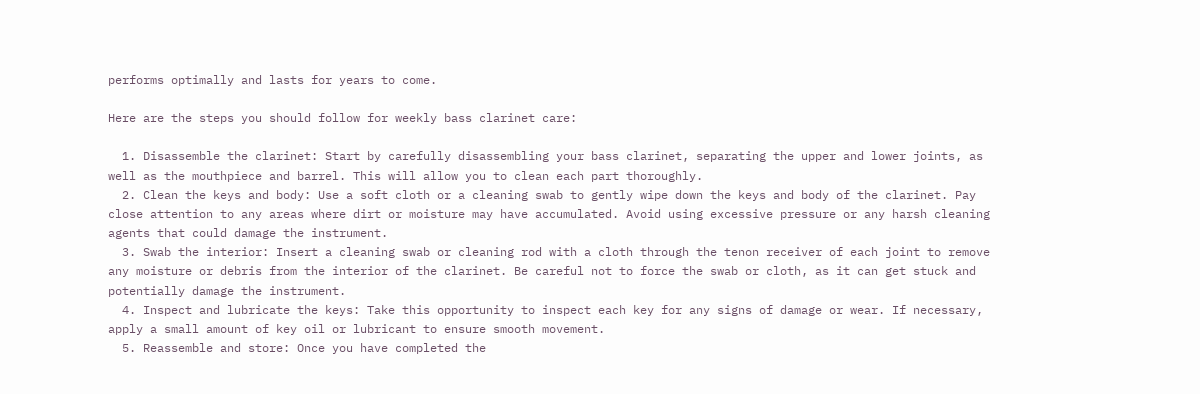performs optimally and lasts for years to come.

Here are the steps you should follow for weekly bass clarinet care:

  1. Disassemble the clarinet: Start by carefully disassembling your bass clarinet, separating the upper and lower joints, as well as the mouthpiece and barrel. This will allow you to clean each part thoroughly.
  2. Clean the keys and body: Use a soft cloth or a cleaning swab to gently wipe down the keys and body of the clarinet. Pay close attention to any areas where dirt or moisture may have accumulated. Avoid using excessive pressure or any harsh cleaning agents that could damage the instrument.
  3. Swab the interior: Insert a cleaning swab or cleaning rod with a cloth through the tenon receiver of each joint to remove any moisture or debris from the interior of the clarinet. Be careful not to force the swab or cloth, as it can get stuck and potentially damage the instrument.
  4. Inspect and lubricate the keys: Take this opportunity to inspect each key for any signs of damage or wear. If necessary, apply a small amount of key oil or lubricant to ensure smooth movement.
  5. Reassemble and store: Once you have completed the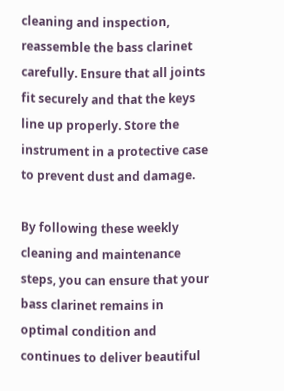cleaning and inspection, reassemble the bass clarinet carefully. Ensure that all joints fit securely and that the keys line up properly. Store the instrument in a protective case to prevent dust and damage.

By following these weekly cleaning and maintenance steps, you can ensure that your bass clarinet remains in optimal condition and continues to deliver beautiful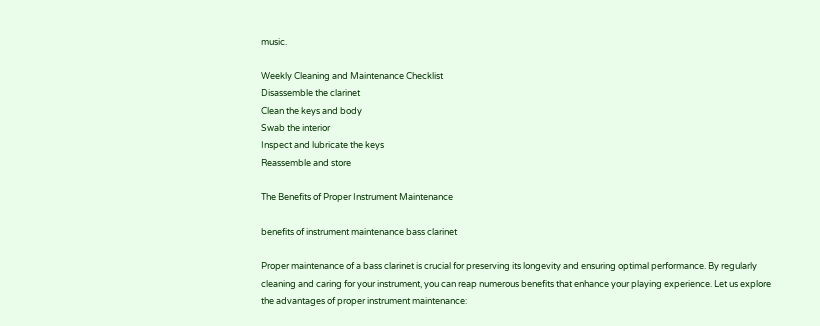music.

Weekly Cleaning and Maintenance Checklist
Disassemble the clarinet
Clean the keys and body
Swab the interior
Inspect and lubricate the keys
Reassemble and store

The Benefits of Proper Instrument Maintenance

benefits of instrument maintenance bass clarinet

Proper maintenance of a bass clarinet is crucial for preserving its longevity and ensuring optimal performance. By regularly cleaning and caring for your instrument, you can reap numerous benefits that enhance your playing experience. Let us explore the advantages of proper instrument maintenance: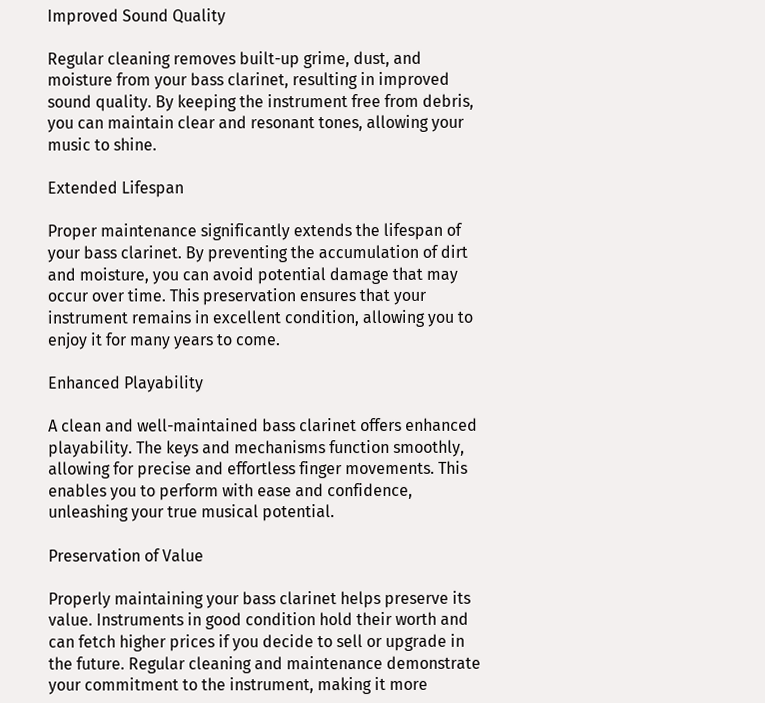Improved Sound Quality

Regular cleaning removes built-up grime, dust, and moisture from your bass clarinet, resulting in improved sound quality. By keeping the instrument free from debris, you can maintain clear and resonant tones, allowing your music to shine.

Extended Lifespan

Proper maintenance significantly extends the lifespan of your bass clarinet. By preventing the accumulation of dirt and moisture, you can avoid potential damage that may occur over time. This preservation ensures that your instrument remains in excellent condition, allowing you to enjoy it for many years to come.

Enhanced Playability

A clean and well-maintained bass clarinet offers enhanced playability. The keys and mechanisms function smoothly, allowing for precise and effortless finger movements. This enables you to perform with ease and confidence, unleashing your true musical potential.

Preservation of Value

Properly maintaining your bass clarinet helps preserve its value. Instruments in good condition hold their worth and can fetch higher prices if you decide to sell or upgrade in the future. Regular cleaning and maintenance demonstrate your commitment to the instrument, making it more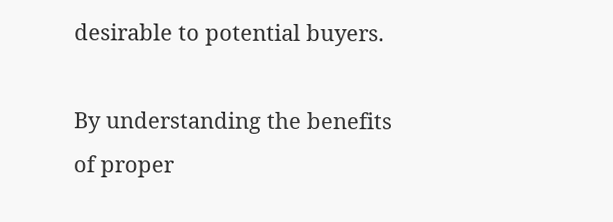desirable to potential buyers.

By understanding the benefits of proper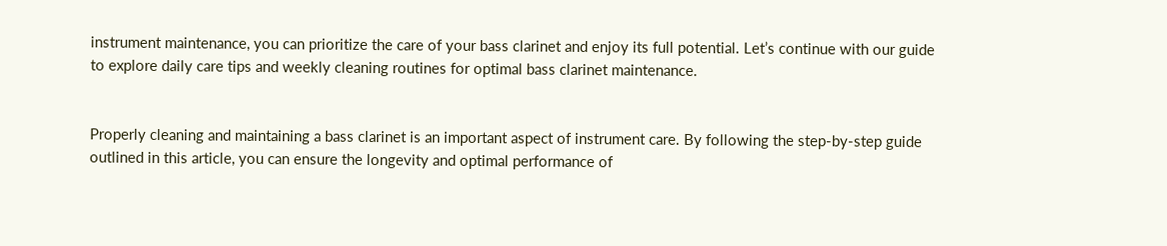instrument maintenance, you can prioritize the care of your bass clarinet and enjoy its full potential. Let’s continue with our guide to explore daily care tips and weekly cleaning routines for optimal bass clarinet maintenance.


Properly cleaning and maintaining a bass clarinet is an important aspect of instrument care. By following the step-by-step guide outlined in this article, you can ensure the longevity and optimal performance of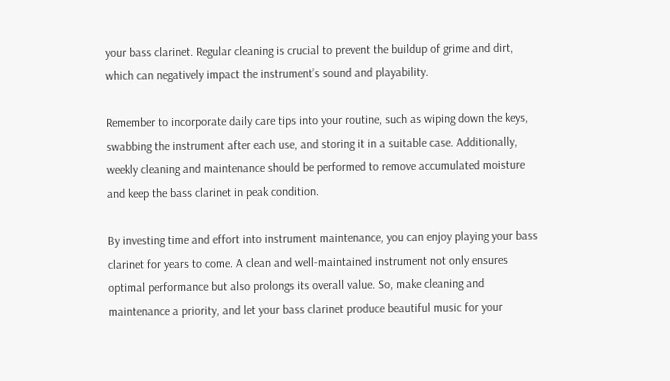your bass clarinet. Regular cleaning is crucial to prevent the buildup of grime and dirt, which can negatively impact the instrument’s sound and playability.

Remember to incorporate daily care tips into your routine, such as wiping down the keys, swabbing the instrument after each use, and storing it in a suitable case. Additionally, weekly cleaning and maintenance should be performed to remove accumulated moisture and keep the bass clarinet in peak condition.

By investing time and effort into instrument maintenance, you can enjoy playing your bass clarinet for years to come. A clean and well-maintained instrument not only ensures optimal performance but also prolongs its overall value. So, make cleaning and maintenance a priority, and let your bass clarinet produce beautiful music for your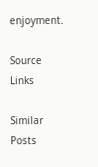enjoyment.

Source Links

Similar Posts